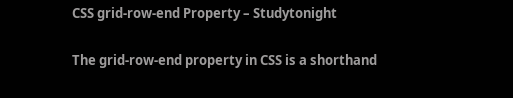CSS grid-row-end Property – Studytonight

The grid-row-end property in CSS is a shorthand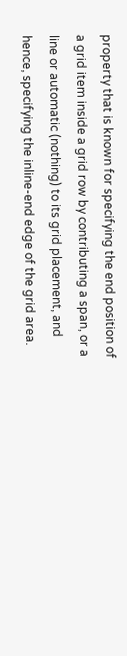property that is known for specifying the end position of a grid item inside a grid row by contributing a span, or a line or automatic (nothing) to its grid placement, and hence, specifying the inline-end edge of the grid area.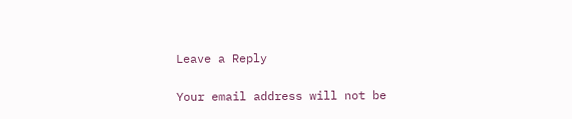Leave a Reply

Your email address will not be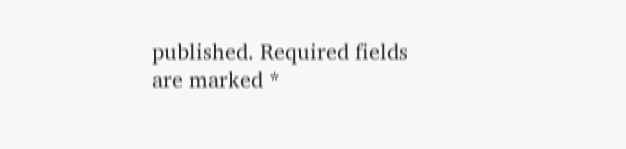published. Required fields are marked *